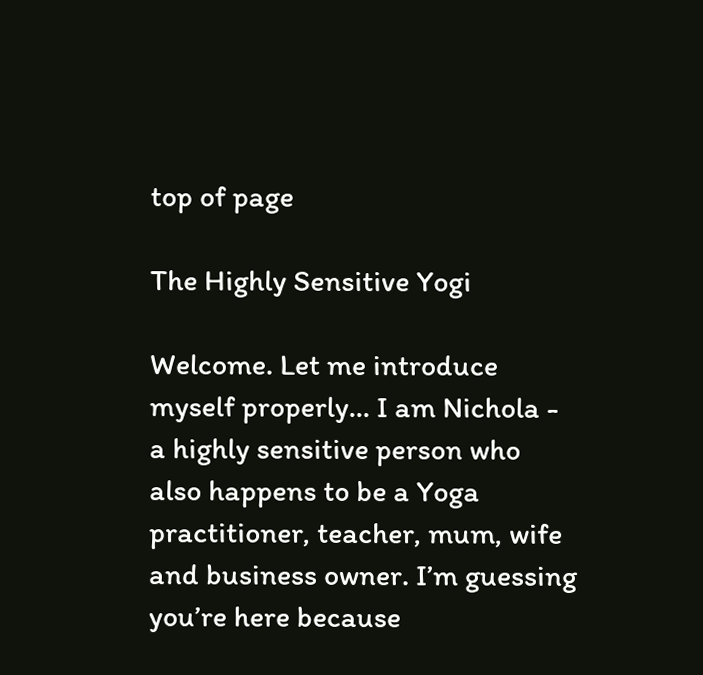top of page

The Highly Sensitive Yogi

Welcome. Let me introduce myself properly... I am Nichola - a highly sensitive person who also happens to be a Yoga practitioner, teacher, mum, wife and business owner. I’m guessing you’re here because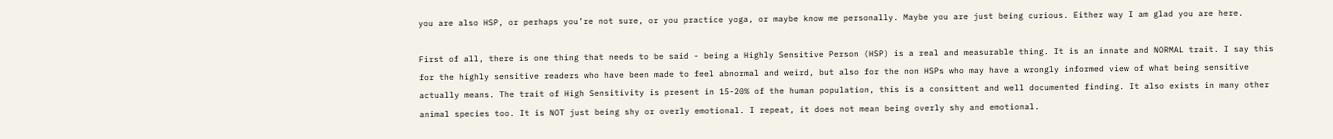you are also HSP, or perhaps you’re not sure, or you practice yoga, or maybe know me personally. Maybe you are just being curious. Either way I am glad you are here.

First of all, there is one thing that needs to be said - being a Highly Sensitive Person (HSP) is a real and measurable thing. It is an innate and NORMAL trait. I say this for the highly sensitive readers who have been made to feel abnormal and weird, but also for the non HSPs who may have a wrongly informed view of what being sensitive actually means. The trait of High Sensitivity is present in 15-20% of the human population, this is a consittent and well documented finding. It also exists in many other animal species too. It is NOT just being shy or overly emotional. I repeat, it does not mean being overly shy and emotional.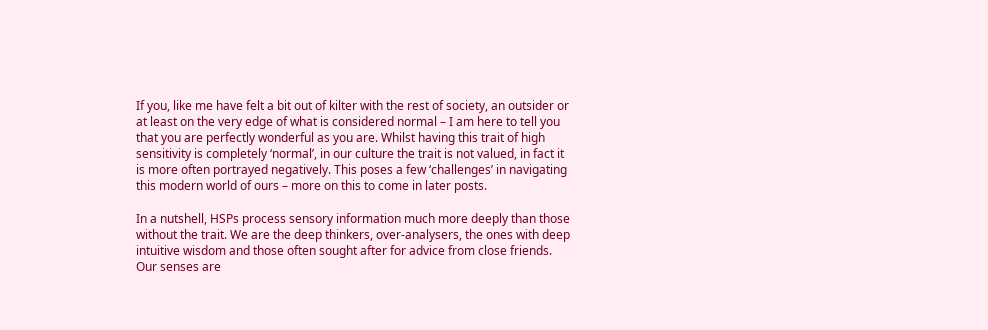If you, like me have felt a bit out of kilter with the rest of society, an outsider or at least on the very edge of what is considered normal – I am here to tell you that you are perfectly wonderful as you are. Whilst having this trait of high sensitivity is completely ‘normal’, in our culture the trait is not valued, in fact it is more often portrayed negatively. This poses a few ‘challenges’ in navigating this modern world of ours – more on this to come in later posts.

In a nutshell, HSPs process sensory information much more deeply than those without the trait. We are the deep thinkers, over-analysers, the ones with deep intuitive wisdom and those often sought after for advice from close friends. Our senses are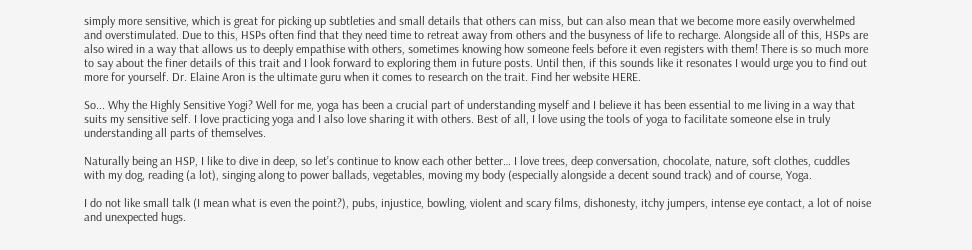simply more sensitive, which is great for picking up subtleties and small details that others can miss, but can also mean that we become more easily overwhelmed and overstimulated. Due to this, HSPs often find that they need time to retreat away from others and the busyness of life to recharge. Alongside all of this, HSPs are also wired in a way that allows us to deeply empathise with others, sometimes knowing how someone feels before it even registers with them! There is so much more to say about the finer details of this trait and I look forward to exploring them in future posts. Until then, if this sounds like it resonates I would urge you to find out more for yourself. Dr. Elaine Aron is the ultimate guru when it comes to research on the trait. Find her website HERE.

So... Why the Highly Sensitive Yogi? Well for me, yoga has been a crucial part of understanding myself and I believe it has been essential to me living in a way that suits my sensitive self. I love practicing yoga and I also love sharing it with others. Best of all, I love using the tools of yoga to facilitate someone else in truly understanding all parts of themselves.

Naturally being an HSP, I like to dive in deep, so let’s continue to know each other better… I love trees, deep conversation, chocolate, nature, soft clothes, cuddles with my dog, reading (a lot), singing along to power ballads, vegetables, moving my body (especially alongside a decent sound track) and of course, Yoga.

I do not like small talk (I mean what is even the point?), pubs, injustice, bowling, violent and scary films, dishonesty, itchy jumpers, intense eye contact, a lot of noise and unexpected hugs.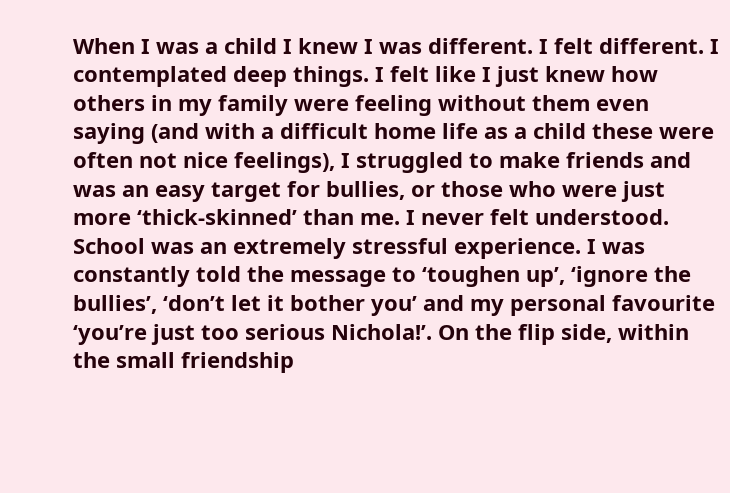When I was a child I knew I was different. I felt different. I contemplated deep things. I felt like I just knew how others in my family were feeling without them even saying (and with a difficult home life as a child these were often not nice feelings), I struggled to make friends and was an easy target for bullies, or those who were just more ‘thick-skinned’ than me. I never felt understood. School was an extremely stressful experience. I was constantly told the message to ‘toughen up’, ‘ignore the bullies’, ‘don’t let it bother you’ and my personal favourite ‘you’re just too serious Nichola!’. On the flip side, within the small friendship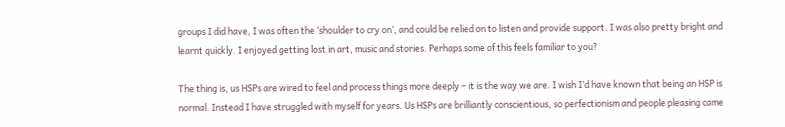groups I did have, I was often the ‘shoulder to cry on’, and could be relied on to listen and provide support. I was also pretty bright and learnt quickly. I enjoyed getting lost in art, music and stories. Perhaps some of this feels familiar to you?

The thing is, us HSPs are wired to feel and process things more deeply – it is the way we are. I wish I’d have known that being an HSP is normal. Instead I have struggled with myself for years. Us HSPs are brilliantly conscientious, so perfectionism and people pleasing came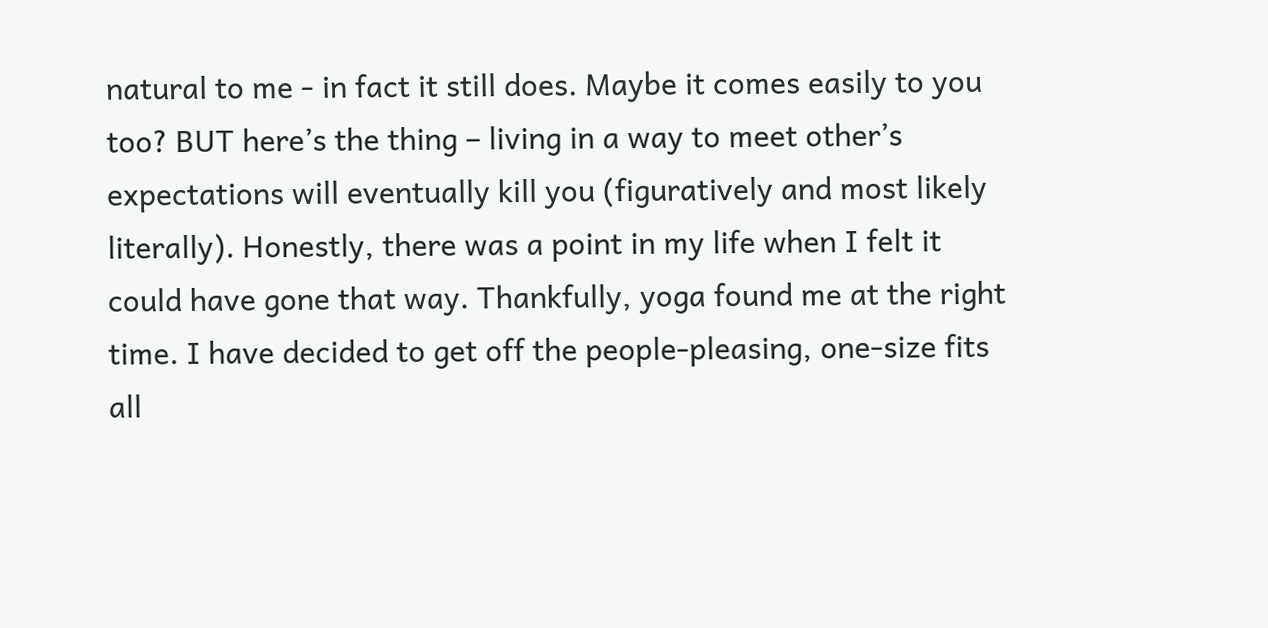natural to me - in fact it still does. Maybe it comes easily to you too? BUT here’s the thing – living in a way to meet other’s expectations will eventually kill you (figuratively and most likely literally). Honestly, there was a point in my life when I felt it could have gone that way. Thankfully, yoga found me at the right time. I have decided to get off the people-pleasing, one-size fits all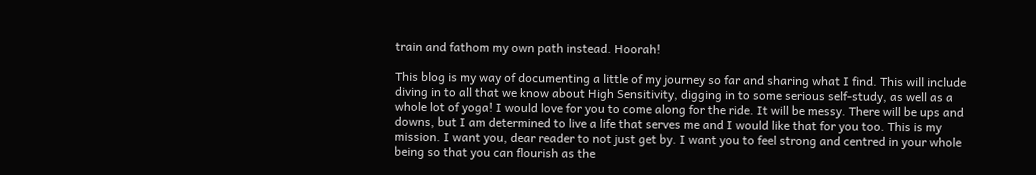train and fathom my own path instead. Hoorah!

This blog is my way of documenting a little of my journey so far and sharing what I find. This will include diving in to all that we know about High Sensitivity, digging in to some serious self-study, as well as a whole lot of yoga! I would love for you to come along for the ride. It will be messy. There will be ups and downs, but I am determined to live a life that serves me and I would like that for you too. This is my mission. I want you, dear reader to not just get by. I want you to feel strong and centred in your whole being so that you can flourish as the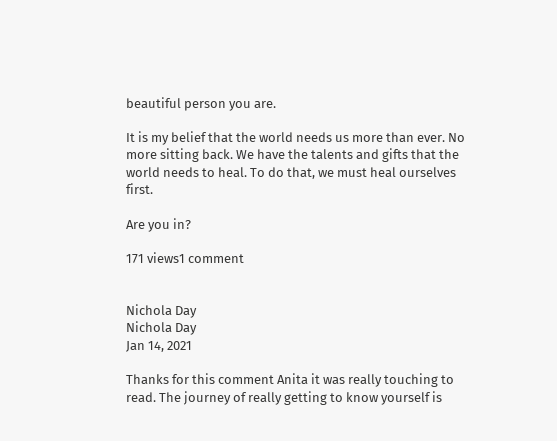beautiful person you are.

It is my belief that the world needs us more than ever. No more sitting back. We have the talents and gifts that the world needs to heal. To do that, we must heal ourselves first.

Are you in?

171 views1 comment


Nichola Day
Nichola Day
Jan 14, 2021

Thanks for this comment Anita it was really touching to read. The journey of really getting to know yourself is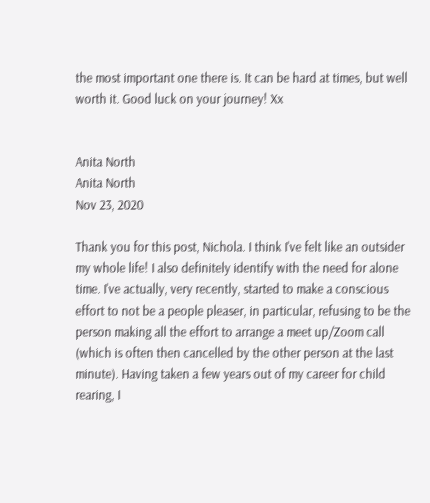the most important one there is. It can be hard at times, but well worth it. Good luck on your journey! Xx


Anita North
Anita North
Nov 23, 2020

Thank you for this post, Nichola. I think I've felt like an outsider my whole life! I also definitely identify with the need for alone time. I've actually, very recently, started to make a conscious effort to not be a people pleaser, in particular, refusing to be the person making all the effort to arrange a meet up/Zoom call (which is often then cancelled by the other person at the last minute). Having taken a few years out of my career for child rearing, I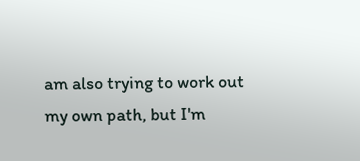am also trying to work out my own path, but I'm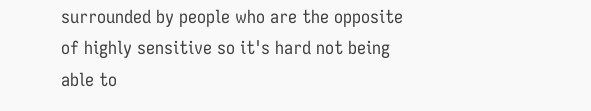surrounded by people who are the opposite of highly sensitive so it's hard not being able to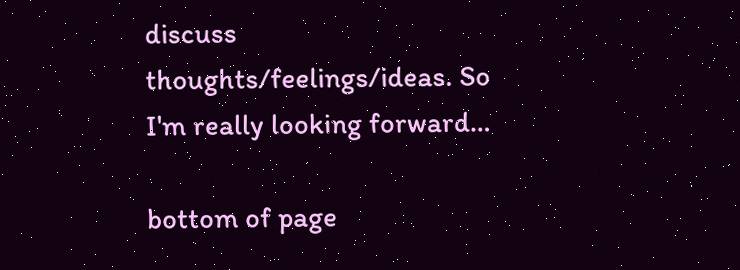discuss thoughts/feelings/ideas. So I'm really looking forward…

bottom of page